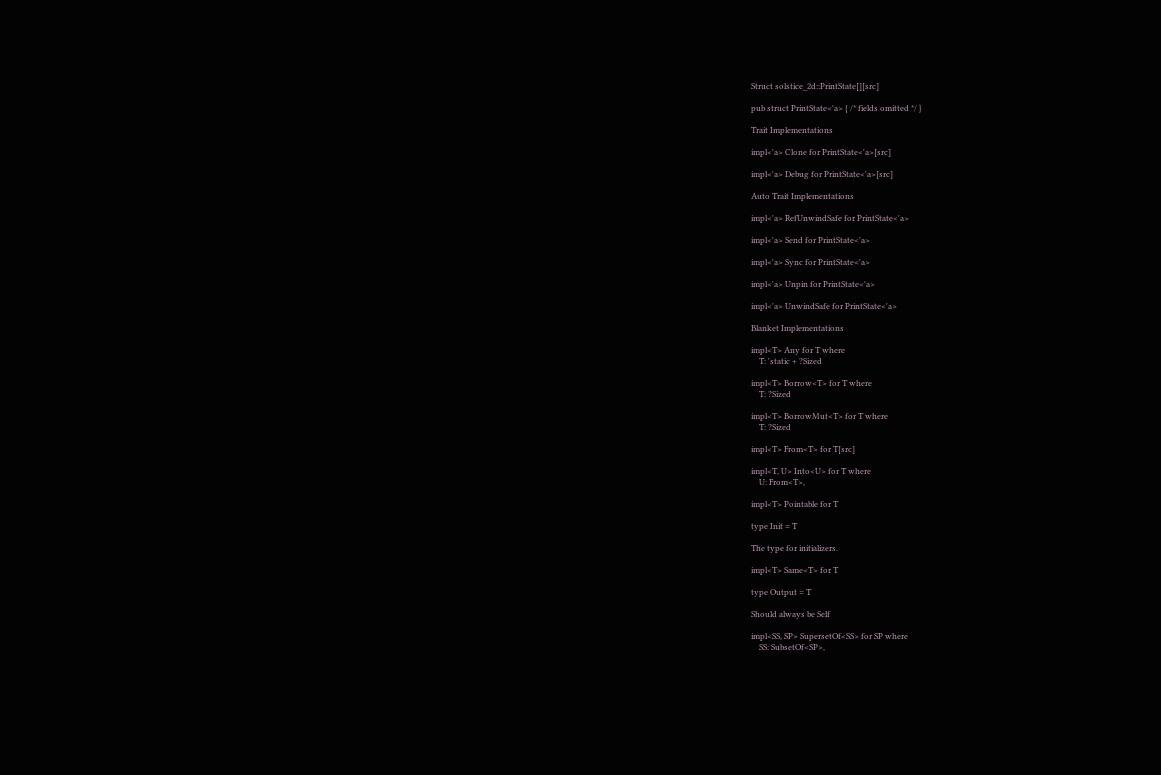Struct solstice_2d::PrintState[][src]

pub struct PrintState<'a> { /* fields omitted */ }

Trait Implementations

impl<'a> Clone for PrintState<'a>[src]

impl<'a> Debug for PrintState<'a>[src]

Auto Trait Implementations

impl<'a> RefUnwindSafe for PrintState<'a>

impl<'a> Send for PrintState<'a>

impl<'a> Sync for PrintState<'a>

impl<'a> Unpin for PrintState<'a>

impl<'a> UnwindSafe for PrintState<'a>

Blanket Implementations

impl<T> Any for T where
    T: 'static + ?Sized

impl<T> Borrow<T> for T where
    T: ?Sized

impl<T> BorrowMut<T> for T where
    T: ?Sized

impl<T> From<T> for T[src]

impl<T, U> Into<U> for T where
    U: From<T>,

impl<T> Pointable for T

type Init = T

The type for initializers.

impl<T> Same<T> for T

type Output = T

Should always be Self

impl<SS, SP> SupersetOf<SS> for SP where
    SS: SubsetOf<SP>,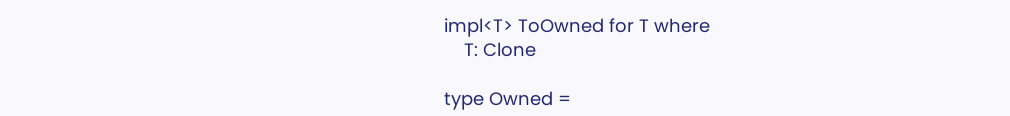impl<T> ToOwned for T where
    T: Clone

type Owned =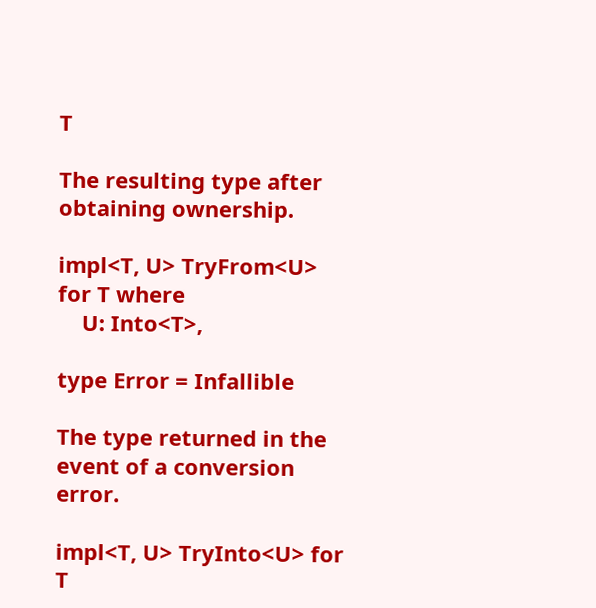T

The resulting type after obtaining ownership.

impl<T, U> TryFrom<U> for T where
    U: Into<T>,

type Error = Infallible

The type returned in the event of a conversion error.

impl<T, U> TryInto<U> for T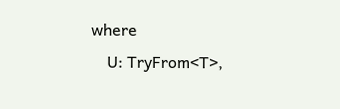where
    U: TryFrom<T>,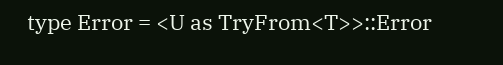type Error = <U as TryFrom<T>>::Error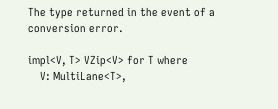The type returned in the event of a conversion error.

impl<V, T> VZip<V> for T where
    V: MultiLane<T>,